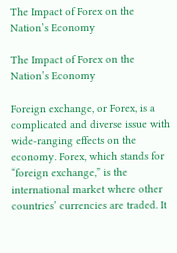The Impact of Forex on the Nation’s Economy

The Impact of Forex on the Nation’s Economy

Foreign exchange, or Forex, is a complicated and diverse issue with wide-ranging effects on the economy. Forex, which stands for “foreign exchange,” is the international market where other countries’ currencies are traded. It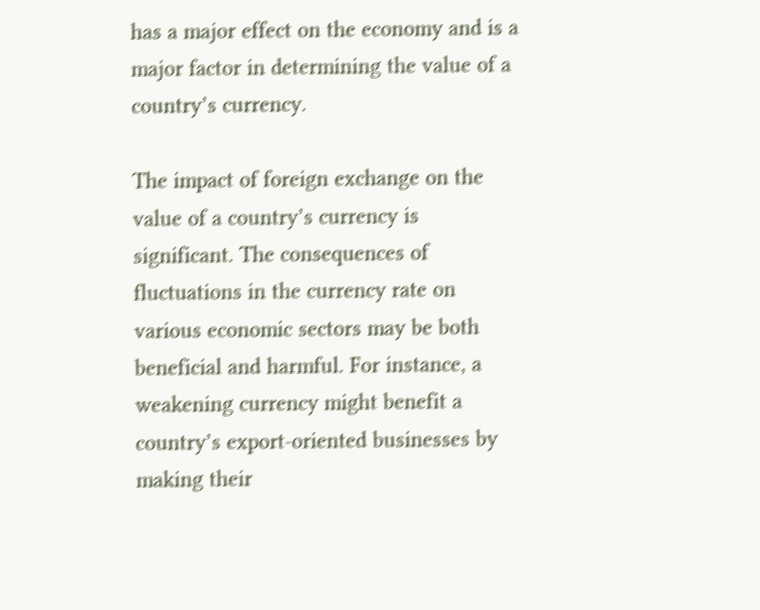has a major effect on the economy and is a major factor in determining the value of a country’s currency.

The impact of foreign exchange on the value of a country’s currency is significant. The consequences of fluctuations in the currency rate on various economic sectors may be both beneficial and harmful. For instance, a weakening currency might benefit a country’s export-oriented businesses by making their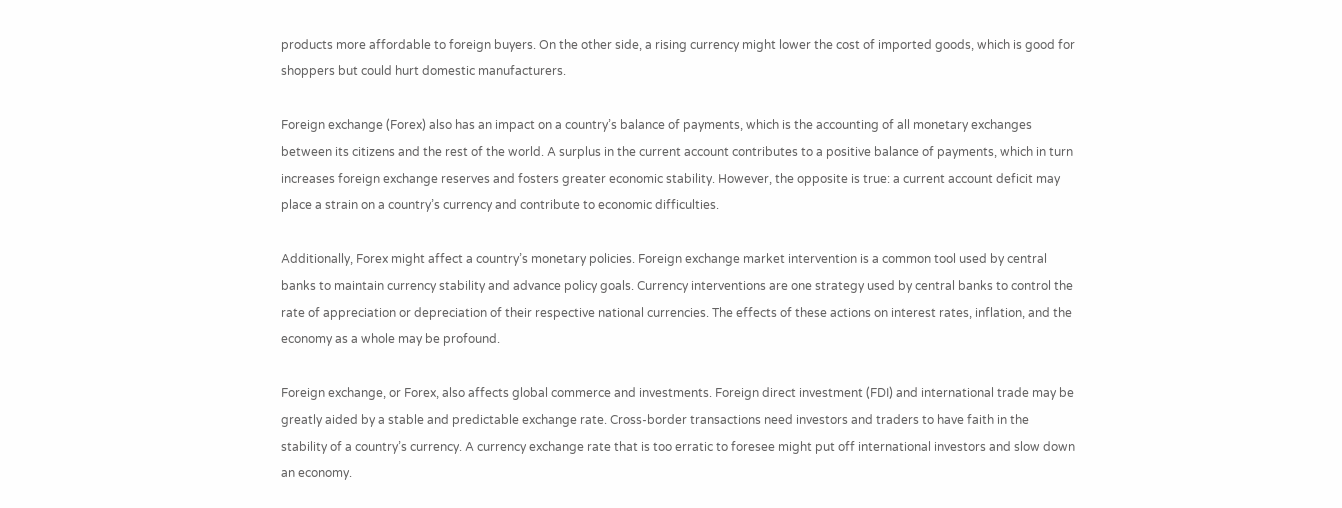products more affordable to foreign buyers. On the other side, a rising currency might lower the cost of imported goods, which is good for shoppers but could hurt domestic manufacturers.

Foreign exchange (Forex) also has an impact on a country’s balance of payments, which is the accounting of all monetary exchanges between its citizens and the rest of the world. A surplus in the current account contributes to a positive balance of payments, which in turn increases foreign exchange reserves and fosters greater economic stability. However, the opposite is true: a current account deficit may place a strain on a country’s currency and contribute to economic difficulties.

Additionally, Forex might affect a country’s monetary policies. Foreign exchange market intervention is a common tool used by central banks to maintain currency stability and advance policy goals. Currency interventions are one strategy used by central banks to control the rate of appreciation or depreciation of their respective national currencies. The effects of these actions on interest rates, inflation, and the economy as a whole may be profound.

Foreign exchange, or Forex, also affects global commerce and investments. Foreign direct investment (FDI) and international trade may be greatly aided by a stable and predictable exchange rate. Cross-border transactions need investors and traders to have faith in the stability of a country’s currency. A currency exchange rate that is too erratic to foresee might put off international investors and slow down an economy.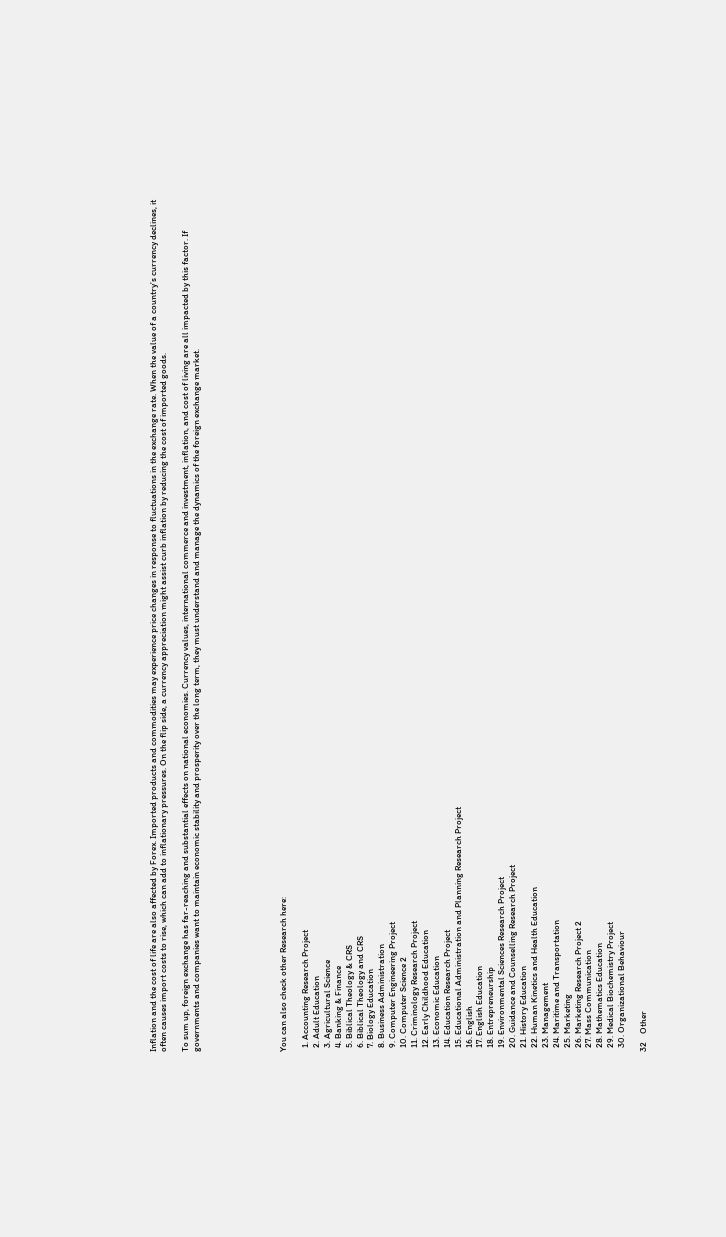Inflation and the cost of life are also affected by Forex. Imported products and commodities may experience price changes in response to fluctuations in the exchange rate. When the value of a country’s currency declines, it often causes import costs to rise, which can add to inflationary pressures. On the flip side, a currency appreciation might assist curb inflation by reducing the cost of imported goods.

To sum up, foreign exchange has far-reaching and substantial effects on national economies. Currency values, international commerce and investment, inflation, and cost of living are all impacted by this factor. If governments and companies want to maintain economic stability and prosperity over the long term, they must understand and manage the dynamics of the foreign exchange market.







You can also check other Research here:

  1. Accounting Research Project
  2. Adult Education
  3. Agricultural Science
  4. Banking & Finance
  5. Biblical Theology & CRS
  6. Biblical Theology and CRS
  7. Biology Education
  8. Business Administration
  9. Computer Engineering Project
  10. Computer Science 2
  11. Criminology Research Project
  12. Early Childhood Education
  13. Economic Education
  14. Education Research Project
  15. Educational Administration and Planning Research Project
  16. English
  17. English Education
  18. Entrepreneurship
  19. Environmental Sciences Research Project
  20. Guidance and Counselling Research Project
  21. History Education
  22. Human Kinetics and Health Education
  23. Management
  24. Maritime and Transportation
  25. Marketing
  26. Marketing Research Project 2
  27. Mass Communication
  28. Mathematics Education
  29. Medical Biochemistry Project
  30. Organizational Behaviour

32    Other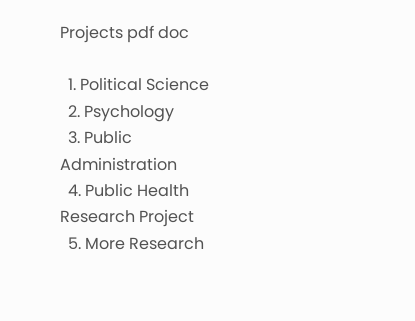Projects pdf doc

  1. Political Science
  2. Psychology
  3. Public Administration
  4. Public Health Research Project
  5. More Research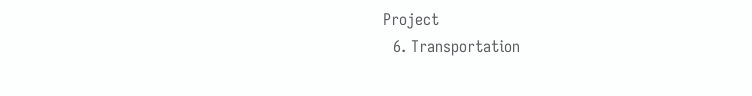Project
  6. Transportation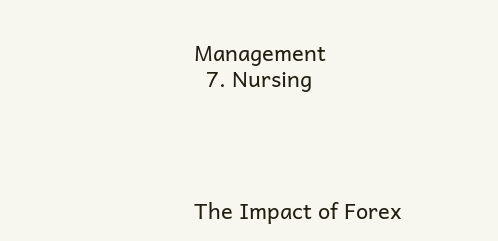Management
  7. Nursing




The Impact of Forex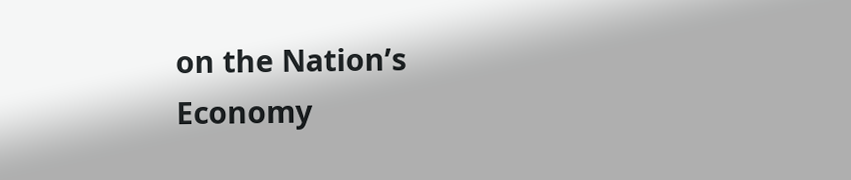on the Nation’s Economy